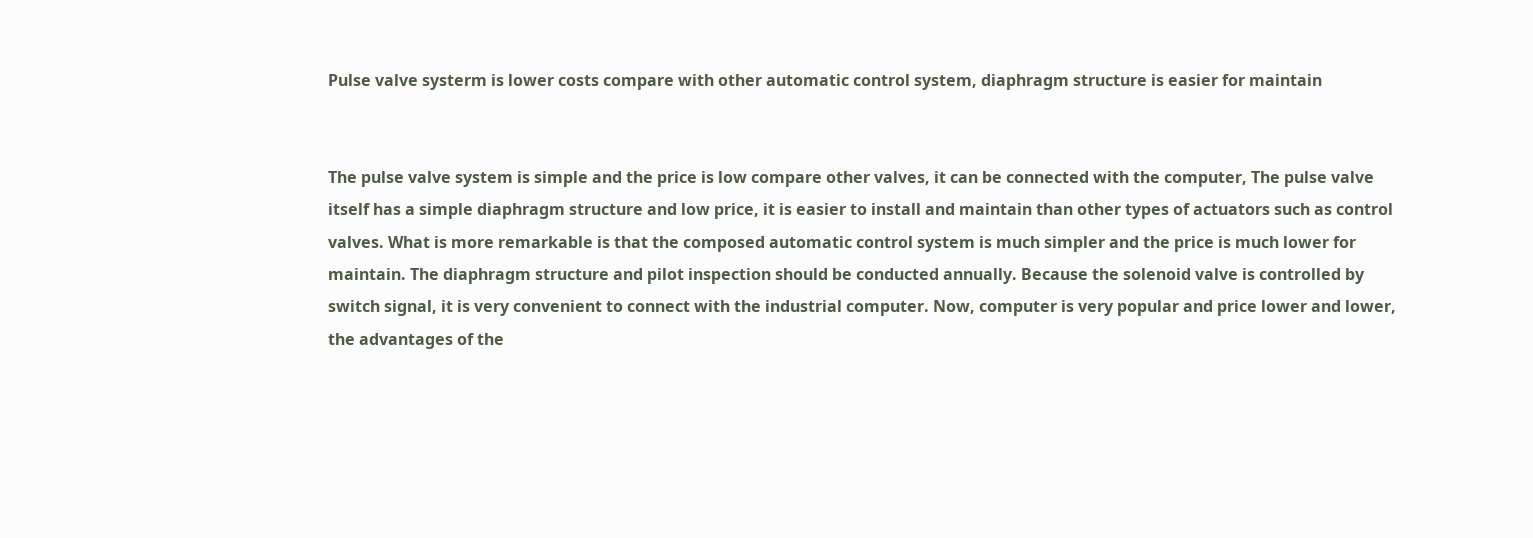Pulse valve systerm is lower costs compare with other automatic control system, diaphragm structure is easier for maintain


The pulse valve system is simple and the price is low compare other valves, it can be connected with the computer, The pulse valve itself has a simple diaphragm structure and low price, it is easier to install and maintain than other types of actuators such as control valves. What is more remarkable is that the composed automatic control system is much simpler and the price is much lower for maintain. The diaphragm structure and pilot inspection should be conducted annually. Because the solenoid valve is controlled by switch signal, it is very convenient to connect with the industrial computer. Now, computer is very popular and price lower and lower, the advantages of the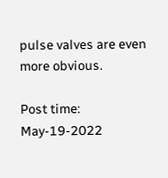pulse valves are even more obvious.

Post time: May-19-2022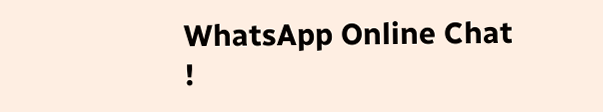WhatsApp Online Chat !